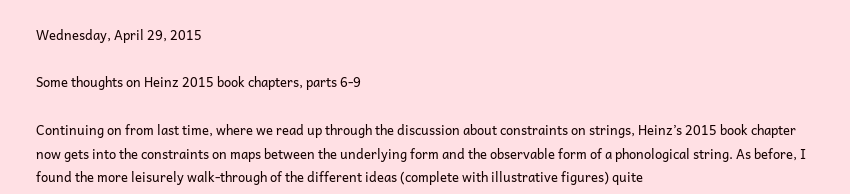Wednesday, April 29, 2015

Some thoughts on Heinz 2015 book chapters, parts 6-9

Continuing on from last time, where we read up through the discussion about constraints on strings, Heinz’s 2015 book chapter now gets into the constraints on maps between the underlying form and the observable form of a phonological string. As before, I found the more leisurely walk-through of the different ideas (complete with illustrative figures) quite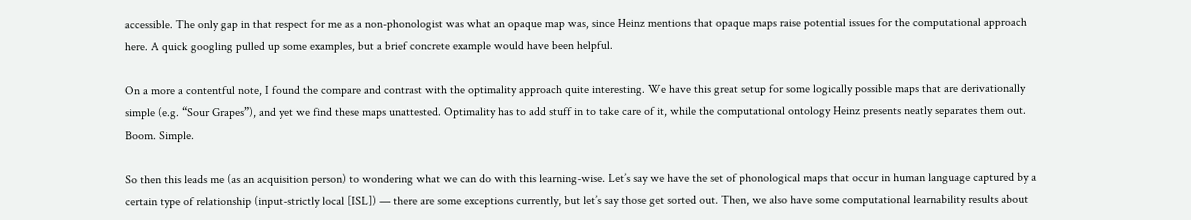accessible. The only gap in that respect for me as a non-phonologist was what an opaque map was, since Heinz mentions that opaque maps raise potential issues for the computational approach here. A quick googling pulled up some examples, but a brief concrete example would have been helpful.

On a more a contentful note, I found the compare and contrast with the optimality approach quite interesting. We have this great setup for some logically possible maps that are derivationally simple (e.g. “Sour Grapes”), and yet we find these maps unattested. Optimality has to add stuff in to take care of it, while the computational ontology Heinz presents neatly separates them out. Boom. Simple.

So then this leads me (as an acquisition person) to wondering what we can do with this learning-wise. Let’s say we have the set of phonological maps that occur in human language captured by a certain type of relationship (input-strictly local [ISL]) — there are some exceptions currently, but let’s say those get sorted out. Then, we also have some computational learnability results about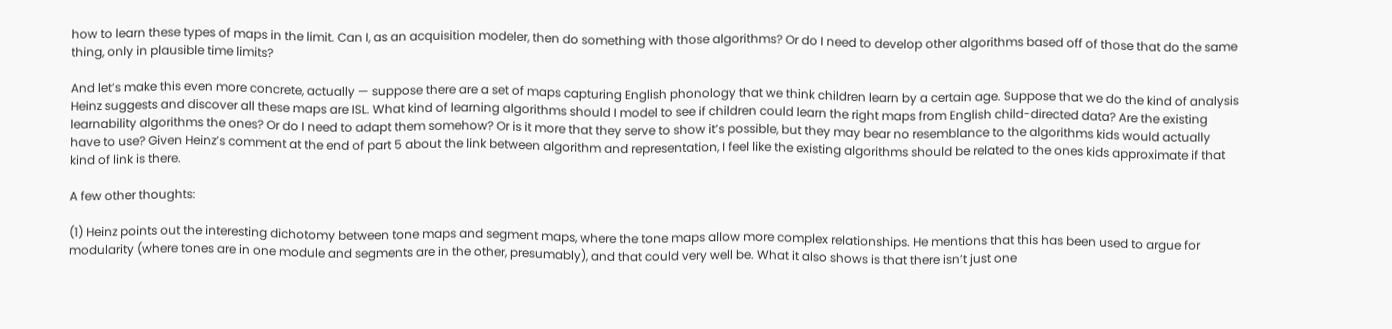how to learn these types of maps in the limit. Can I, as an acquisition modeler, then do something with those algorithms? Or do I need to develop other algorithms based off of those that do the same thing, only in plausible time limits?

And let’s make this even more concrete, actually — suppose there are a set of maps capturing English phonology that we think children learn by a certain age. Suppose that we do the kind of analysis Heinz suggests and discover all these maps are ISL. What kind of learning algorithms should I model to see if children could learn the right maps from English child-directed data? Are the existing learnability algorithms the ones? Or do I need to adapt them somehow? Or is it more that they serve to show it’s possible, but they may bear no resemblance to the algorithms kids would actually have to use? Given Heinz’s comment at the end of part 5 about the link between algorithm and representation, I feel like the existing algorithms should be related to the ones kids approximate if that kind of link is there.

A few other thoughts:

(1) Heinz points out the interesting dichotomy between tone maps and segment maps, where the tone maps allow more complex relationships. He mentions that this has been used to argue for modularity (where tones are in one module and segments are in the other, presumably), and that could very well be. What it also shows is that there isn’t just one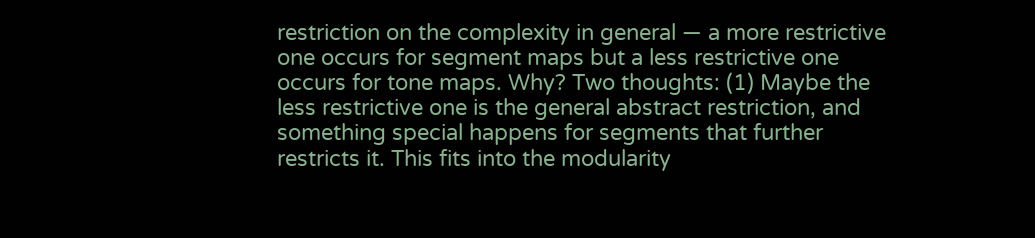restriction on the complexity in general — a more restrictive one occurs for segment maps but a less restrictive one occurs for tone maps. Why? Two thoughts: (1) Maybe the less restrictive one is the general abstract restriction, and something special happens for segments that further restricts it. This fits into the modularity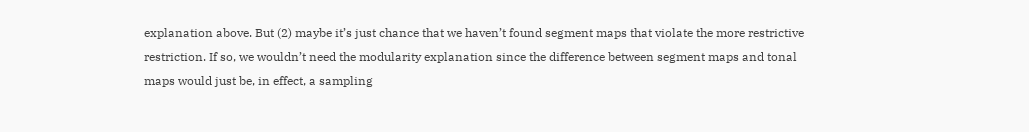explanation above. But (2) maybe it’s just chance that we haven’t found segment maps that violate the more restrictive restriction. If so, we wouldn’t need the modularity explanation since the difference between segment maps and tonal maps would just be, in effect, a sampling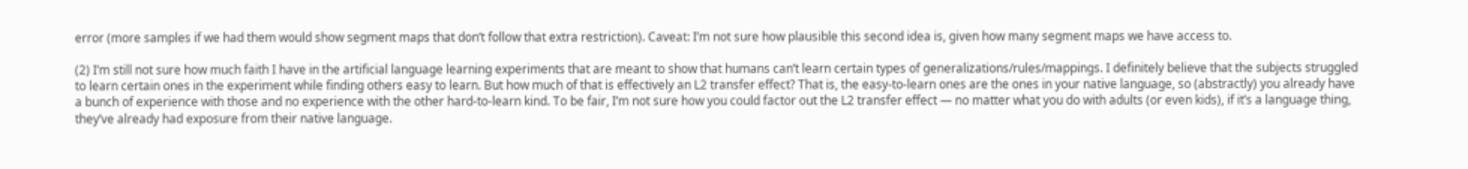error (more samples if we had them would show segment maps that don’t follow that extra restriction). Caveat: I’m not sure how plausible this second idea is, given how many segment maps we have access to.

(2) I’m still not sure how much faith I have in the artificial language learning experiments that are meant to show that humans can’t learn certain types of generalizations/rules/mappings. I definitely believe that the subjects struggled to learn certain ones in the experiment while finding others easy to learn. But how much of that is effectively an L2 transfer effect? That is, the easy-to-learn ones are the ones in your native language, so (abstractly) you already have a bunch of experience with those and no experience with the other hard-to-learn kind. To be fair, I’m not sure how you could factor out the L2 transfer effect — no matter what you do with adults (or even kids), if it’s a language thing, they’ve already had exposure from their native language.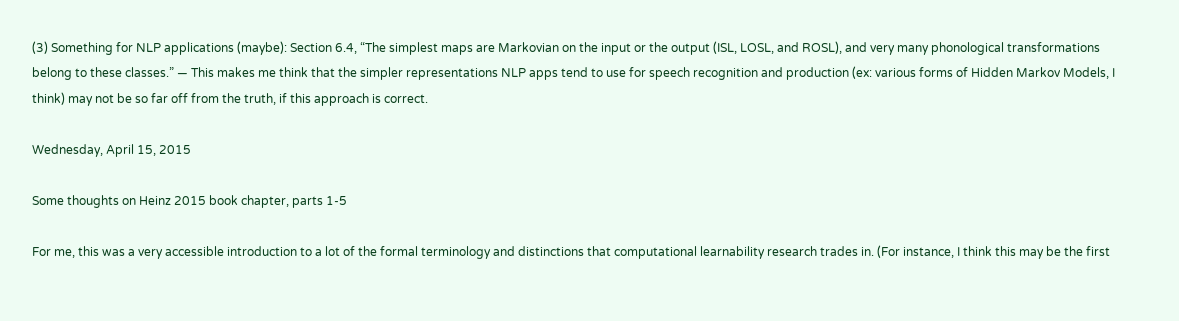(3) Something for NLP applications (maybe): Section 6.4, “The simplest maps are Markovian on the input or the output (ISL, LOSL, and ROSL), and very many phonological transformations belong to these classes.” — This makes me think that the simpler representations NLP apps tend to use for speech recognition and production (ex: various forms of Hidden Markov Models, I think) may not be so far off from the truth, if this approach is correct.

Wednesday, April 15, 2015

Some thoughts on Heinz 2015 book chapter, parts 1-5

For me, this was a very accessible introduction to a lot of the formal terminology and distinctions that computational learnability research trades in. (For instance, I think this may be the first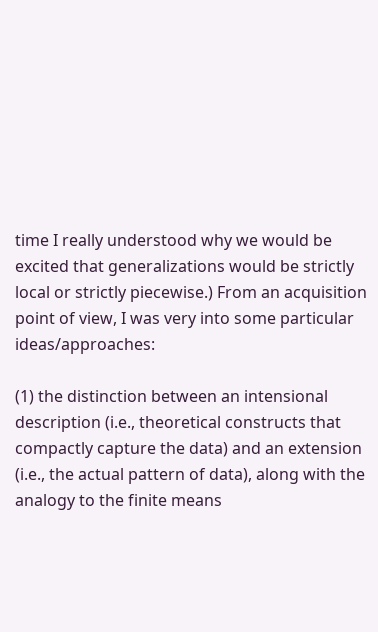time I really understood why we would be excited that generalizations would be strictly local or strictly piecewise.) From an acquisition point of view, I was very into some particular ideas/approaches:

(1) the distinction between an intensional description (i.e., theoretical constructs that compactly capture the data) and an extension (i.e., the actual pattern of data), along with the analogy to the finite means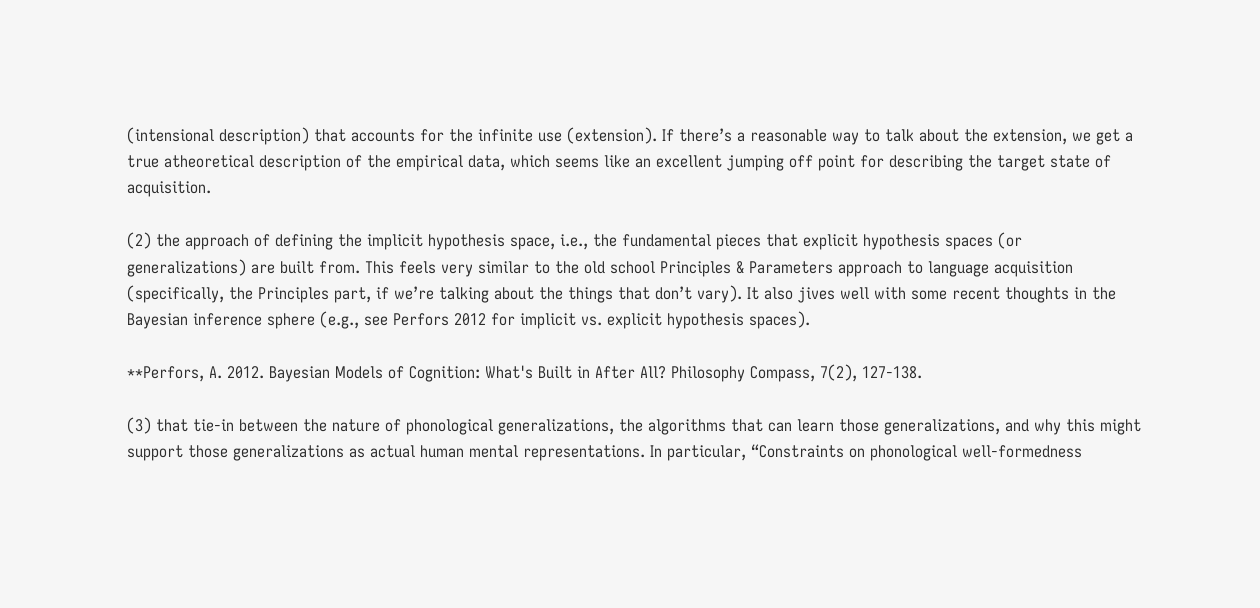(intensional description) that accounts for the infinite use (extension). If there’s a reasonable way to talk about the extension, we get a true atheoretical description of the empirical data, which seems like an excellent jumping off point for describing the target state of acquisition.

(2) the approach of defining the implicit hypothesis space, i.e., the fundamental pieces that explicit hypothesis spaces (or generalizations) are built from. This feels very similar to the old school Principles & Parameters approach to language acquisition (specifically, the Principles part, if we’re talking about the things that don’t vary). It also jives well with some recent thoughts in the Bayesian inference sphere (e.g., see Perfors 2012 for implicit vs. explicit hypothesis spaces).

**Perfors, A. 2012. Bayesian Models of Cognition: What's Built in After All? Philosophy Compass, 7(2), 127-138.

(3) that tie-in between the nature of phonological generalizations, the algorithms that can learn those generalizations, and why this might support those generalizations as actual human mental representations. In particular, “Constraints on phonological well-formedness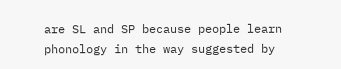are SL and SP because people learn phonology in the way suggested by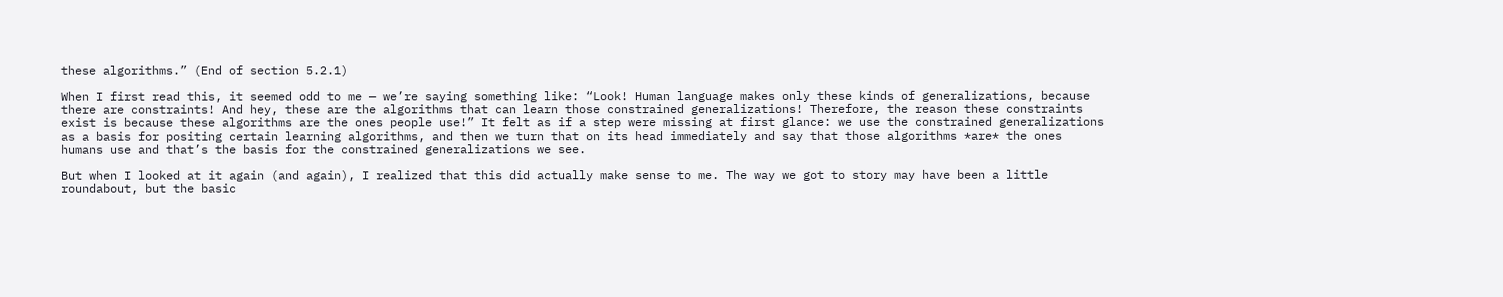these algorithms.” (End of section 5.2.1)

When I first read this, it seemed odd to me — we’re saying something like: “Look! Human language makes only these kinds of generalizations, because there are constraints! And hey, these are the algorithms that can learn those constrained generalizations! Therefore, the reason these constraints exist is because these algorithms are the ones people use!” It felt as if a step were missing at first glance: we use the constrained generalizations as a basis for positing certain learning algorithms, and then we turn that on its head immediately and say that those algorithms *are* the ones humans use and that’s the basis for the constrained generalizations we see.

But when I looked at it again (and again), I realized that this did actually make sense to me. The way we got to story may have been a little roundabout, but the basic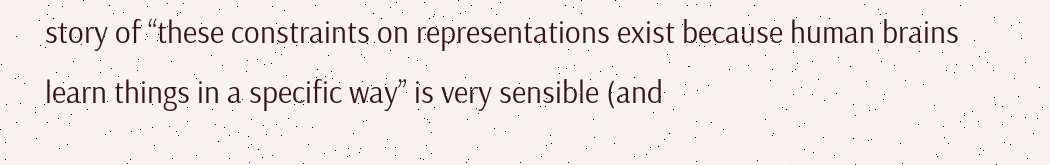story of “these constraints on representations exist because human brains learn things in a specific way” is very sensible (and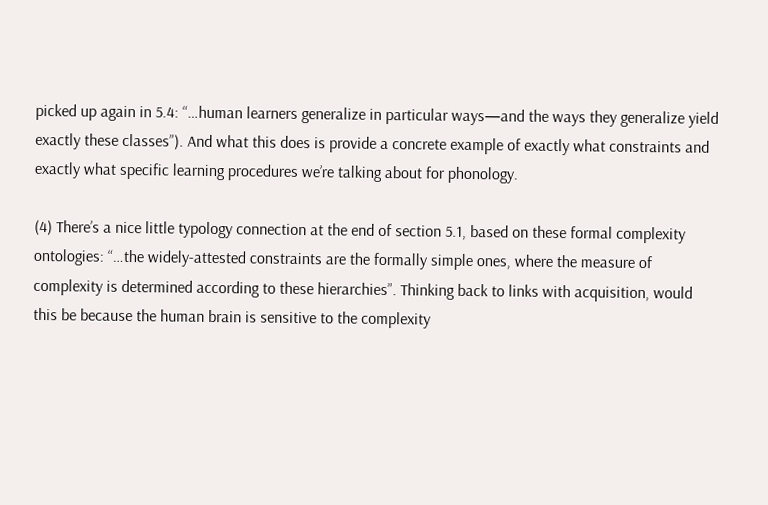picked up again in 5.4: “…human learners generalize in particular ways—and the ways they generalize yield exactly these classes”). And what this does is provide a concrete example of exactly what constraints and exactly what specific learning procedures we’re talking about for phonology.

(4) There’s a nice little typology connection at the end of section 5.1, based on these formal complexity ontologies: “…the widely-attested constraints are the formally simple ones, where the measure of complexity is determined according to these hierarchies”. Thinking back to links with acquisition, would this be because the human brain is sensitive to the complexity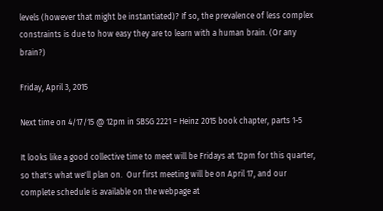levels (however that might be instantiated)? If so, the prevalence of less complex constraints is due to how easy they are to learn with a human brain. (Or any brain?)

Friday, April 3, 2015

Next time on 4/17/15 @ 12pm in SBSG 2221 = Heinz 2015 book chapter, parts 1-5

It looks like a good collective time to meet will be Fridays at 12pm for this quarter, so that's what we'll plan on.  Our first meeting will be on April 17, and our complete schedule is available on the webpage at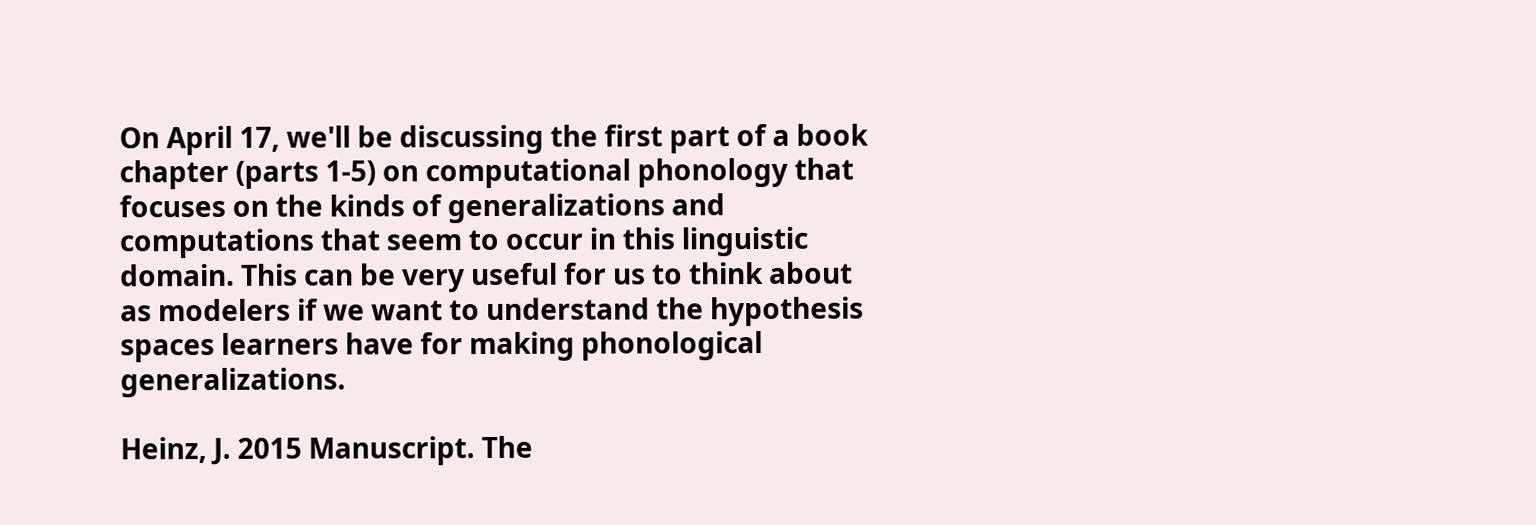On April 17, we'll be discussing the first part of a book chapter (parts 1-5) on computational phonology that focuses on the kinds of generalizations and computations that seem to occur in this linguistic domain. This can be very useful for us to think about as modelers if we want to understand the hypothesis spaces learners have for making phonological generalizations.

Heinz, J. 2015 Manuscript. The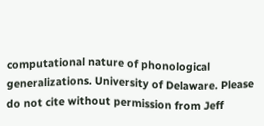computational nature of phonological generalizations. University of Delaware. Please do not cite without permission from Jeff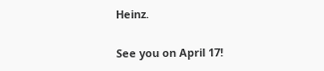Heinz.

See you on April 17!